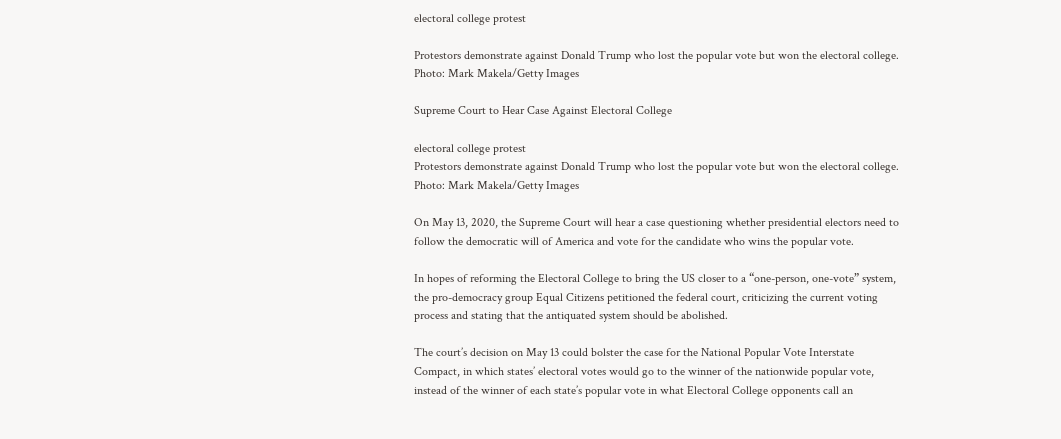electoral college protest

Protestors demonstrate against Donald Trump who lost the popular vote but won the electoral college. Photo: Mark Makela/Getty Images

Supreme Court to Hear Case Against Electoral College

electoral college protest
Protestors demonstrate against Donald Trump who lost the popular vote but won the electoral college. Photo: Mark Makela/Getty Images

On May 13, 2020, the Supreme Court will hear a case questioning whether presidential electors need to follow the democratic will of America and vote for the candidate who wins the popular vote.

In hopes of reforming the Electoral College to bring the US closer to a “one-person, one-vote” system, the pro-democracy group Equal Citizens petitioned the federal court, criticizing the current voting process and stating that the antiquated system should be abolished.

The court’s decision on May 13 could bolster the case for the National Popular Vote Interstate Compact, in which states’ electoral votes would go to the winner of the nationwide popular vote, instead of the winner of each state’s popular vote in what Electoral College opponents call an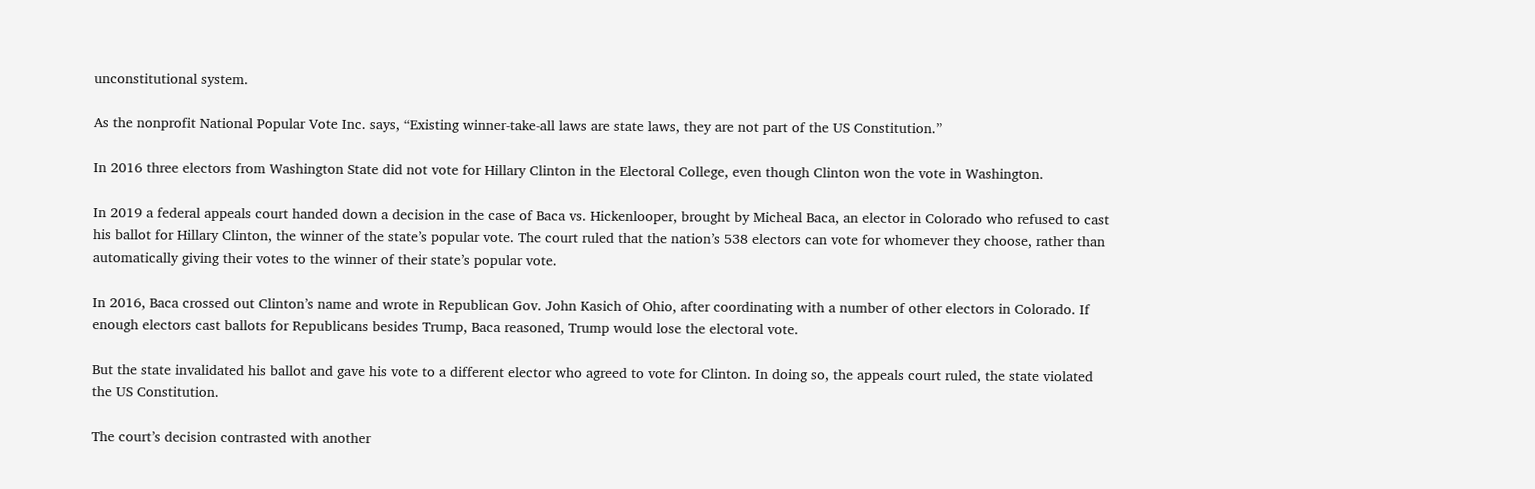unconstitutional system.

As the nonprofit National Popular Vote Inc. says, “Existing winner-take-all laws are state laws, they are not part of the US Constitution.”

In 2016 three electors from Washington State did not vote for Hillary Clinton in the Electoral College, even though Clinton won the vote in Washington.

In 2019 a federal appeals court handed down a decision in the case of Baca vs. Hickenlooper, brought by Micheal Baca, an elector in Colorado who refused to cast his ballot for Hillary Clinton, the winner of the state’s popular vote. The court ruled that the nation’s 538 electors can vote for whomever they choose, rather than automatically giving their votes to the winner of their state’s popular vote.

In 2016, Baca crossed out Clinton’s name and wrote in Republican Gov. John Kasich of Ohio, after coordinating with a number of other electors in Colorado. If enough electors cast ballots for Republicans besides Trump, Baca reasoned, Trump would lose the electoral vote.

But the state invalidated his ballot and gave his vote to a different elector who agreed to vote for Clinton. In doing so, the appeals court ruled, the state violated the US Constitution.

The court’s decision contrasted with another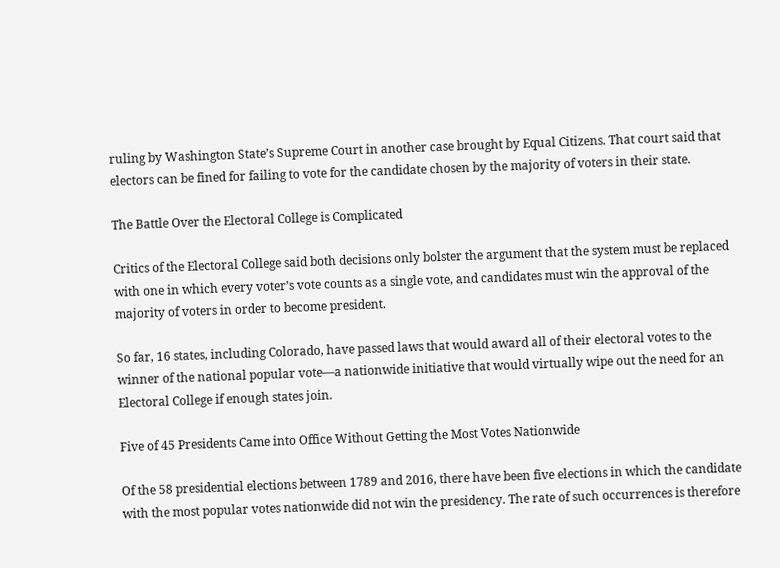ruling by Washington State’s Supreme Court in another case brought by Equal Citizens. That court said that electors can be fined for failing to vote for the candidate chosen by the majority of voters in their state.

The Battle Over the Electoral College is Complicated

Critics of the Electoral College said both decisions only bolster the argument that the system must be replaced with one in which every voter’s vote counts as a single vote, and candidates must win the approval of the majority of voters in order to become president.

So far, 16 states, including Colorado, have passed laws that would award all of their electoral votes to the winner of the national popular vote—a nationwide initiative that would virtually wipe out the need for an Electoral College if enough states join.

Five of 45 Presidents Came into Office Without Getting the Most Votes Nationwide

Of the 58 presidential elections between 1789 and 2016, there have been five elections in which the candidate with the most popular votes nationwide did not win the presidency. The rate of such occurrences is therefore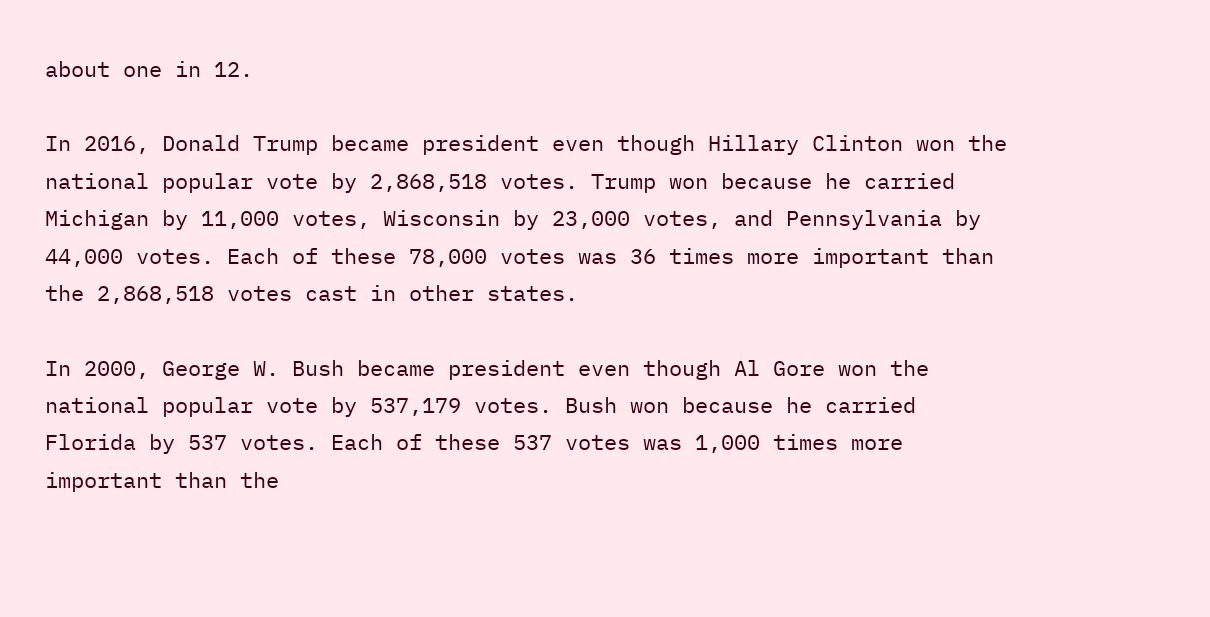about one in 12.

In 2016, Donald Trump became president even though Hillary Clinton won the national popular vote by 2,868,518 votes. Trump won because he carried Michigan by 11,000 votes, Wisconsin by 23,000 votes, and Pennsylvania by 44,000 votes. Each of these 78,000 votes was 36 times more important than the 2,868,518 votes cast in other states.

In 2000, George W. Bush became president even though Al Gore won the national popular vote by 537,179 votes. Bush won because he carried Florida by 537 votes. Each of these 537 votes was 1,000 times more important than the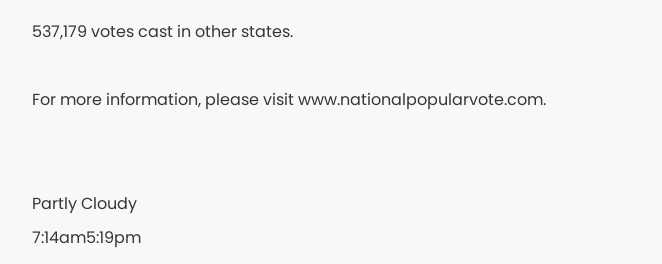537,179 votes cast in other states.

For more information, please visit www.nationalpopularvote.com.


Partly Cloudy
7:14am5:19pm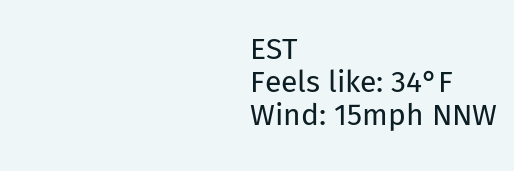EST
Feels like: 34°F
Wind: 15mph NNW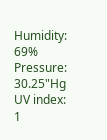Humidity: 69%
Pressure: 30.25"Hg
UV index: 1